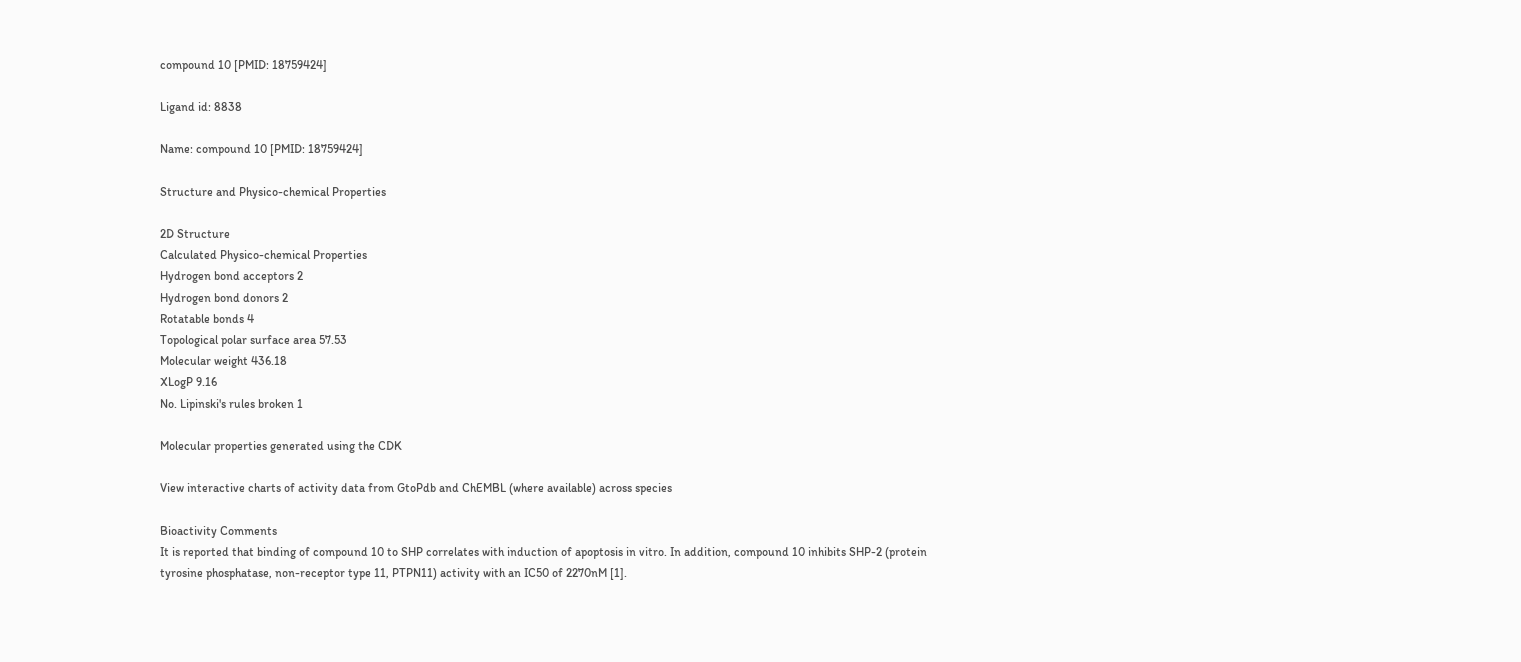compound 10 [PMID: 18759424]

Ligand id: 8838

Name: compound 10 [PMID: 18759424]

Structure and Physico-chemical Properties

2D Structure
Calculated Physico-chemical Properties
Hydrogen bond acceptors 2
Hydrogen bond donors 2
Rotatable bonds 4
Topological polar surface area 57.53
Molecular weight 436.18
XLogP 9.16
No. Lipinski's rules broken 1

Molecular properties generated using the CDK

View interactive charts of activity data from GtoPdb and ChEMBL (where available) across species

Bioactivity Comments
It is reported that binding of compound 10 to SHP correlates with induction of apoptosis in vitro. In addition, compound 10 inhibits SHP-2 (protein tyrosine phosphatase, non-receptor type 11, PTPN11) activity with an IC50 of 2270nM [1].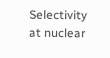Selectivity at nuclear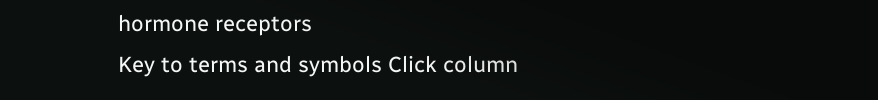hormone receptors
Key to terms and symbols Click column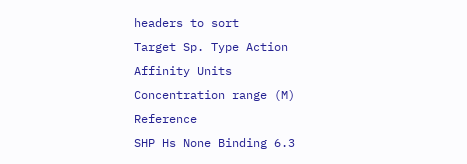headers to sort
Target Sp. Type Action Affinity Units Concentration range (M) Reference
SHP Hs None Binding 6.3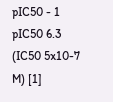pIC50 - 1
pIC50 6.3 (IC50 5x10-7 M) [1]